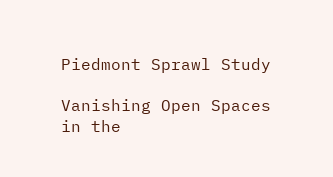Piedmont Sprawl Study

Vanishing Open Spaces in the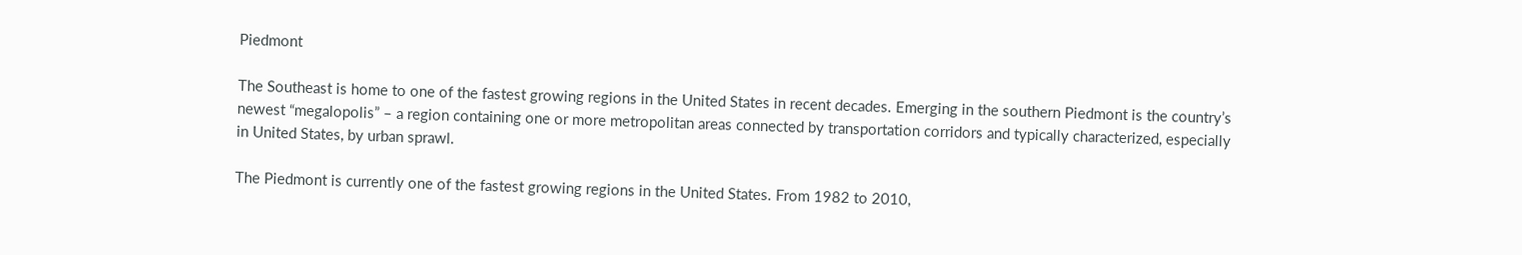Piedmont

The Southeast is home to one of the fastest growing regions in the United States in recent decades. Emerging in the southern Piedmont is the country’s newest “megalopolis” – a region containing one or more metropolitan areas connected by transportation corridors and typically characterized, especially in United States, by urban sprawl.

The Piedmont is currently one of the fastest growing regions in the United States. From 1982 to 2010,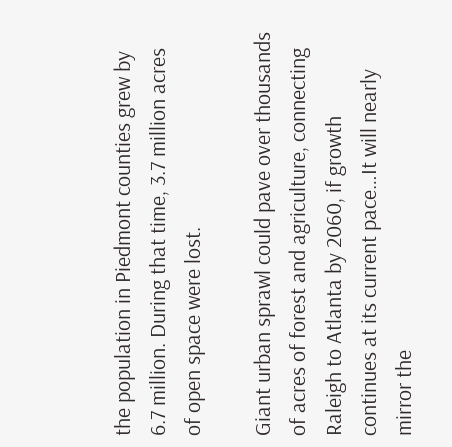the population in Piedmont counties grew by 6.7 million. During that time, 3.7 million acres of open space were lost.

Giant urban sprawl could pave over thousands of acres of forest and agriculture, connecting Raleigh to Atlanta by 2060, if growth continues at its current pace…It will nearly mirror the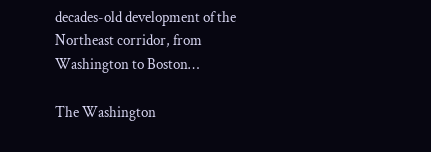decades-old development of the Northeast corridor, from Washington to Boston…

The Washington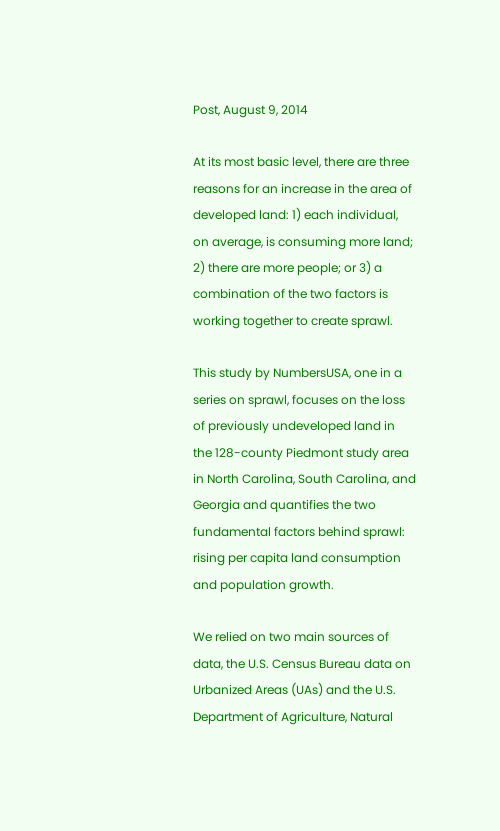Post, August 9, 2014

At its most basic level, there are three reasons for an increase in the area of developed land: 1) each individual, on average, is consuming more land; 2) there are more people; or 3) a combination of the two factors is working together to create sprawl.

This study by NumbersUSA, one in a series on sprawl, focuses on the loss of previously undeveloped land in the 128-county Piedmont study area in North Carolina, South Carolina, and Georgia and quantifies the two fundamental factors behind sprawl: rising per capita land consumption and population growth.

We relied on two main sources of data, the U.S. Census Bureau data on Urbanized Areas (UAs) and the U.S. Department of Agriculture, Natural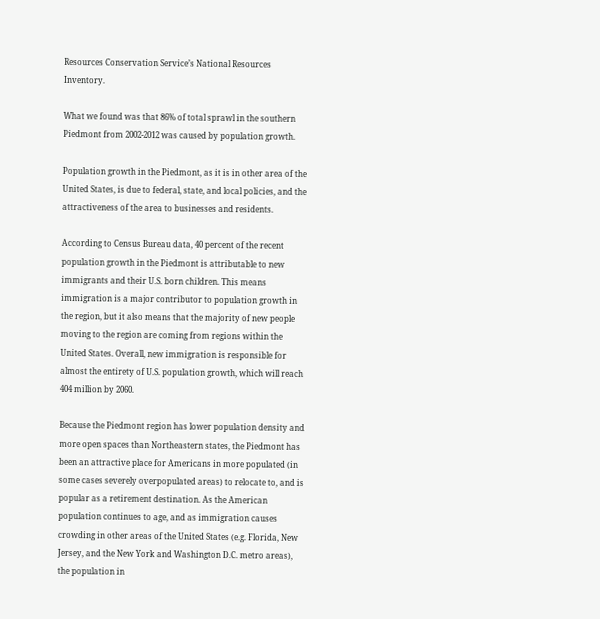Resources Conservation Service’s National Resources Inventory.

What we found was that 86% of total sprawl in the southern Piedmont from 2002-2012 was caused by population growth.

Population growth in the Piedmont, as it is in other area of the United States, is due to federal, state, and local policies, and the attractiveness of the area to businesses and residents.

According to Census Bureau data, 40 percent of the recent population growth in the Piedmont is attributable to new immigrants and their U.S. born children. This means immigration is a major contributor to population growth in the region, but it also means that the majority of new people moving to the region are coming from regions within the United States. Overall, new immigration is responsible for almost the entirety of U.S. population growth, which will reach 404 million by 2060.

Because the Piedmont region has lower population density and more open spaces than Northeastern states, the Piedmont has been an attractive place for Americans in more populated (in some cases severely overpopulated areas) to relocate to, and is popular as a retirement destination. As the American population continues to age, and as immigration causes crowding in other areas of the United States (e.g. Florida, New Jersey, and the New York and Washington D.C. metro areas), the population in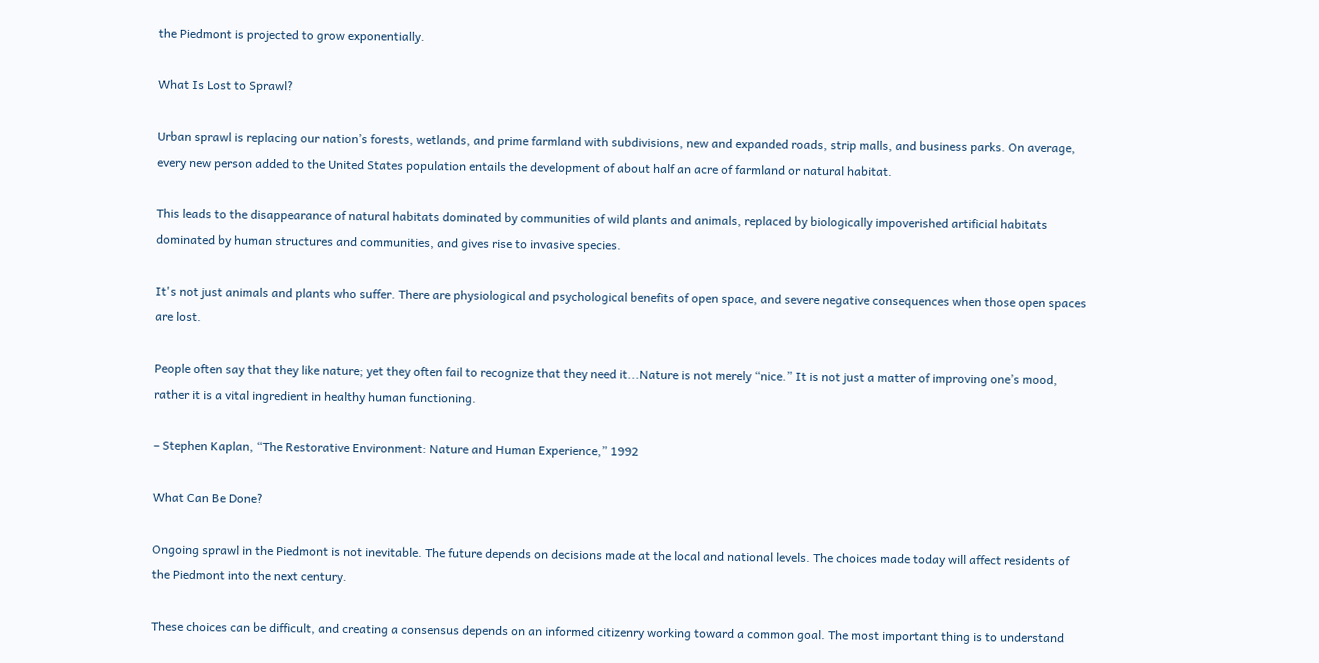the Piedmont is projected to grow exponentially.

What Is Lost to Sprawl?

Urban sprawl is replacing our nation’s forests, wetlands, and prime farmland with subdivisions, new and expanded roads, strip malls, and business parks. On average, every new person added to the United States population entails the development of about half an acre of farmland or natural habitat.

This leads to the disappearance of natural habitats dominated by communities of wild plants and animals, replaced by biologically impoverished artificial habitats dominated by human structures and communities, and gives rise to invasive species.

It's not just animals and plants who suffer. There are physiological and psychological benefits of open space, and severe negative consequences when those open spaces are lost.

People often say that they like nature; yet they often fail to recognize that they need it...Nature is not merely “nice.” It is not just a matter of improving one’s mood, rather it is a vital ingredient in healthy human functioning.

– Stephen Kaplan, “The Restorative Environment: Nature and Human Experience,” 1992

What Can Be Done?

Ongoing sprawl in the Piedmont is not inevitable. The future depends on decisions made at the local and national levels. The choices made today will affect residents of the Piedmont into the next century.

These choices can be difficult, and creating a consensus depends on an informed citizenry working toward a common goal. The most important thing is to understand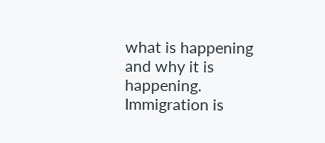what is happening and why it is happening. Immigration is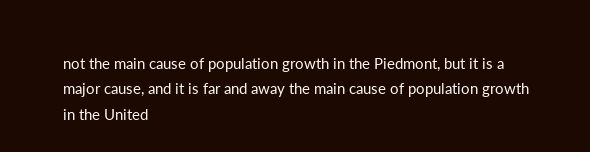not the main cause of population growth in the Piedmont, but it is a major cause, and it is far and away the main cause of population growth in the United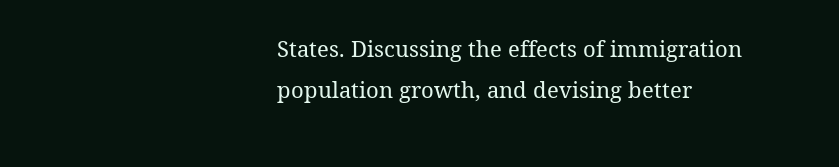States. Discussing the effects of immigration population growth, and devising better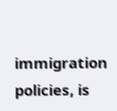immigration policies, is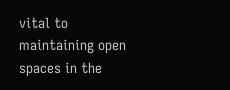vital to maintaining open spaces in the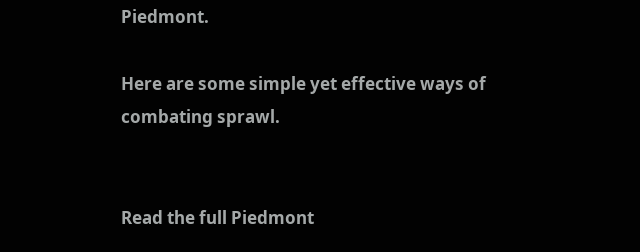Piedmont.

Here are some simple yet effective ways of combating sprawl.


Read the full Piedmont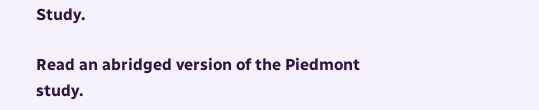Study.

Read an abridged version of the Piedmont study.